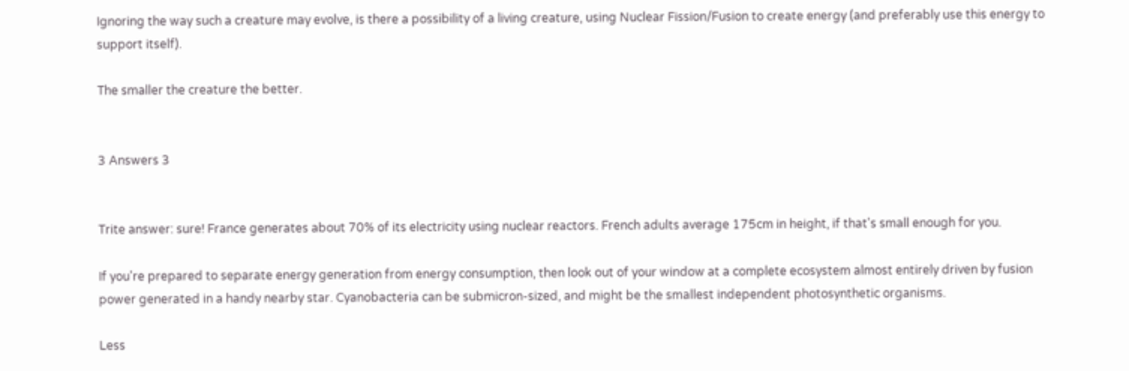Ignoring the way such a creature may evolve, is there a possibility of a living creature, using Nuclear Fission/Fusion to create energy (and preferably use this energy to support itself).

The smaller the creature the better.


3 Answers 3


Trite answer: sure! France generates about 70% of its electricity using nuclear reactors. French adults average 175cm in height, if that's small enough for you.

If you're prepared to separate energy generation from energy consumption, then look out of your window at a complete ecosystem almost entirely driven by fusion power generated in a handy nearby star. Cyanobacteria can be submicron-sized, and might be the smallest independent photosynthetic organisms.

Less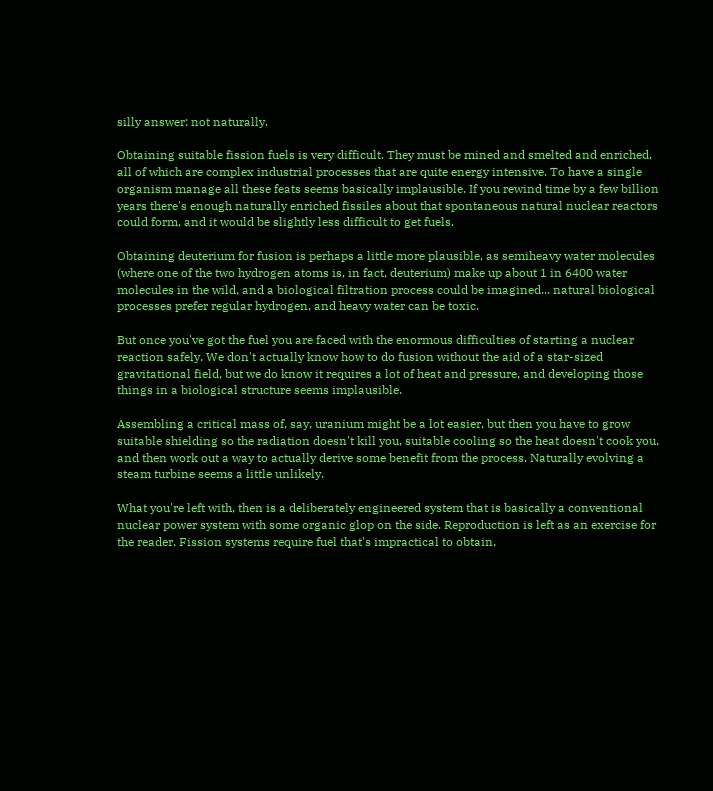silly answer: not naturally.

Obtaining suitable fission fuels is very difficult. They must be mined and smelted and enriched, all of which are complex industrial processes that are quite energy intensive. To have a single organism manage all these feats seems basically implausible. If you rewind time by a few billion years there's enough naturally enriched fissiles about that spontaneous natural nuclear reactors could form, and it would be slightly less difficult to get fuels.

Obtaining deuterium for fusion is perhaps a little more plausible, as semiheavy water molecules (where one of the two hydrogen atoms is, in fact, deuterium) make up about 1 in 6400 water molecules in the wild, and a biological filtration process could be imagined... natural biological processes prefer regular hydrogen, and heavy water can be toxic.

But once you've got the fuel you are faced with the enormous difficulties of starting a nuclear reaction safely. We don't actually know how to do fusion without the aid of a star-sized gravitational field, but we do know it requires a lot of heat and pressure, and developing those things in a biological structure seems implausible.

Assembling a critical mass of, say, uranium might be a lot easier, but then you have to grow suitable shielding so the radiation doesn't kill you, suitable cooling so the heat doesn't cook you, and then work out a way to actually derive some benefit from the process. Naturally evolving a steam turbine seems a little unlikely.

What you're left with, then is a deliberately engineered system that is basically a conventional nuclear power system with some organic glop on the side. Reproduction is left as an exercise for the reader. Fission systems require fuel that's impractical to obtain,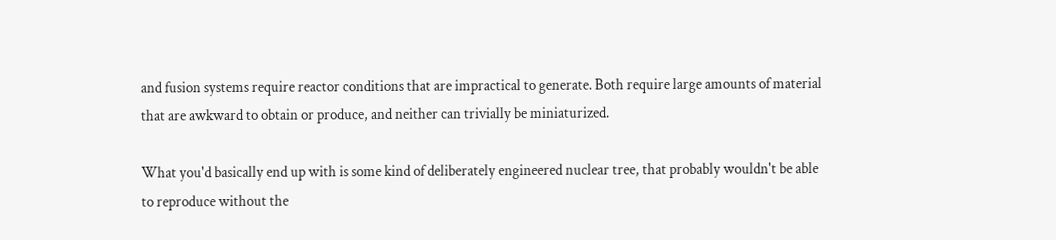and fusion systems require reactor conditions that are impractical to generate. Both require large amounts of material that are awkward to obtain or produce, and neither can trivially be miniaturized.

What you'd basically end up with is some kind of deliberately engineered nuclear tree, that probably wouldn't be able to reproduce without the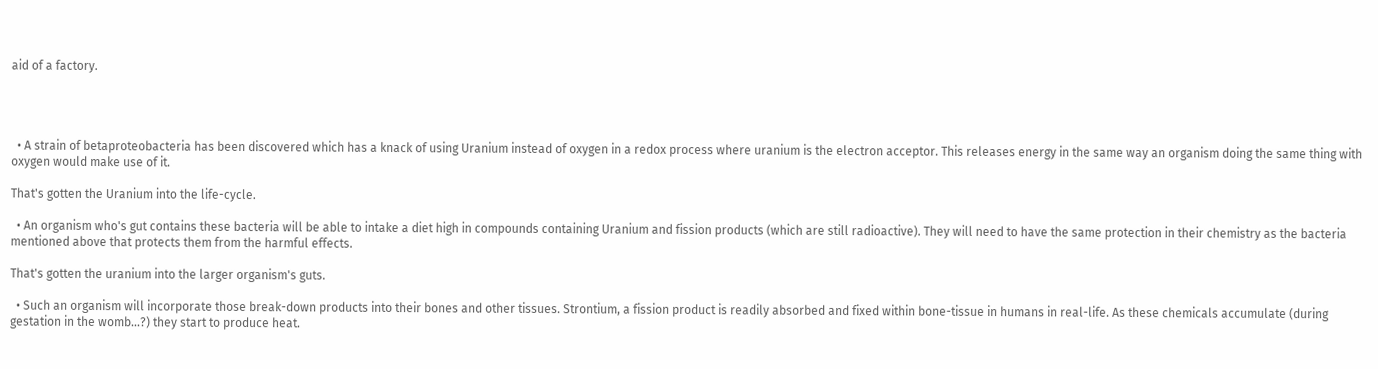aid of a factory.




  • A strain of betaproteobacteria has been discovered which has a knack of using Uranium instead of oxygen in a redox process where uranium is the electron acceptor. This releases energy in the same way an organism doing the same thing with oxygen would make use of it.

That's gotten the Uranium into the life-cycle.

  • An organism who's gut contains these bacteria will be able to intake a diet high in compounds containing Uranium and fission products (which are still radioactive). They will need to have the same protection in their chemistry as the bacteria mentioned above that protects them from the harmful effects.

That's gotten the uranium into the larger organism's guts.

  • Such an organism will incorporate those break-down products into their bones and other tissues. Strontium, a fission product is readily absorbed and fixed within bone-tissue in humans in real-life. As these chemicals accumulate (during gestation in the womb...?) they start to produce heat.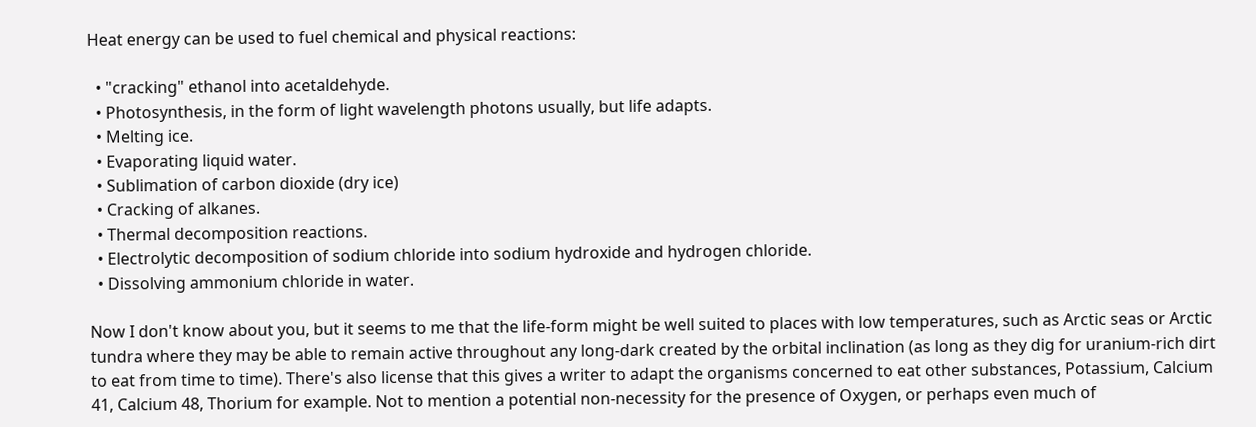Heat energy can be used to fuel chemical and physical reactions:

  • "cracking" ethanol into acetaldehyde.
  • Photosynthesis, in the form of light wavelength photons usually, but life adapts.
  • Melting ice.
  • Evaporating liquid water.
  • Sublimation of carbon dioxide (dry ice)
  • Cracking of alkanes.
  • Thermal decomposition reactions.
  • Electrolytic decomposition of sodium chloride into sodium hydroxide and hydrogen chloride.
  • Dissolving ammonium chloride in water.

Now I don't know about you, but it seems to me that the life-form might be well suited to places with low temperatures, such as Arctic seas or Arctic tundra where they may be able to remain active throughout any long-dark created by the orbital inclination (as long as they dig for uranium-rich dirt to eat from time to time). There's also license that this gives a writer to adapt the organisms concerned to eat other substances, Potassium, Calcium 41, Calcium 48, Thorium for example. Not to mention a potential non-necessity for the presence of Oxygen, or perhaps even much of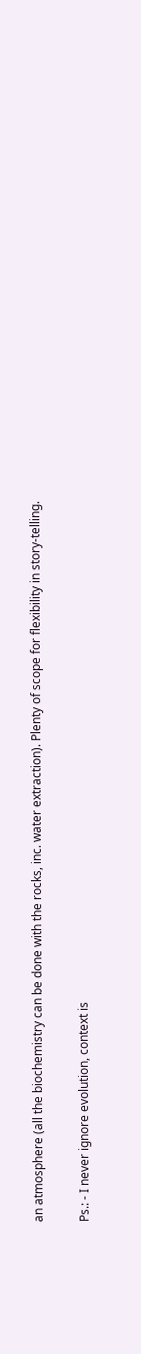an atmosphere (all the biochemistry can be done with the rocks, inc. water extraction). Plenty of scope for flexibility in story-telling.

Ps.: - I never ignore evolution, context is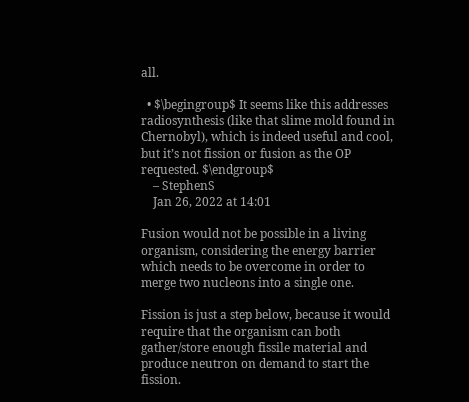all.

  • $\begingroup$ It seems like this addresses radiosynthesis (like that slime mold found in Chernobyl), which is indeed useful and cool, but it’s not fission or fusion as the OP requested. $\endgroup$
    – StephenS
    Jan 26, 2022 at 14:01

Fusion would not be possible in a living organism, considering the energy barrier which needs to be overcome in order to merge two nucleons into a single one.

Fission is just a step below, because it would require that the organism can both gather/store enough fissile material and produce neutron on demand to start the fission.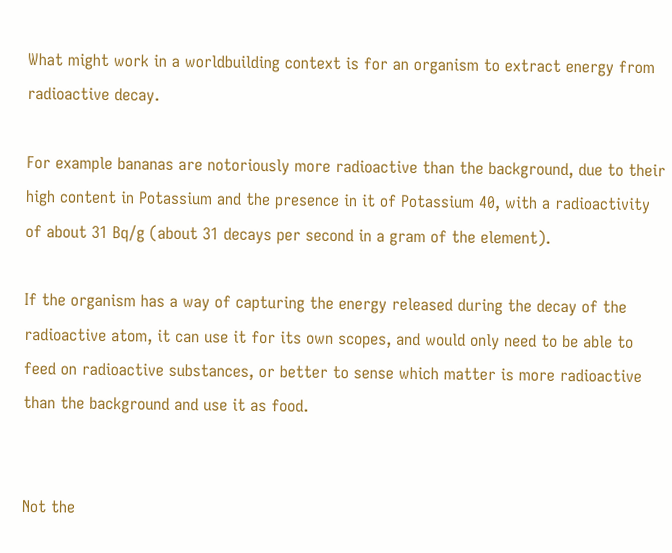What might work in a worldbuilding context is for an organism to extract energy from radioactive decay.

For example bananas are notoriously more radioactive than the background, due to their high content in Potassium and the presence in it of Potassium 40, with a radioactivity of about 31 Bq/g (about 31 decays per second in a gram of the element).

If the organism has a way of capturing the energy released during the decay of the radioactive atom, it can use it for its own scopes, and would only need to be able to feed on radioactive substances, or better to sense which matter is more radioactive than the background and use it as food.


Not the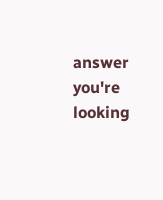answer you're looking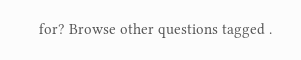for? Browse other questions tagged .